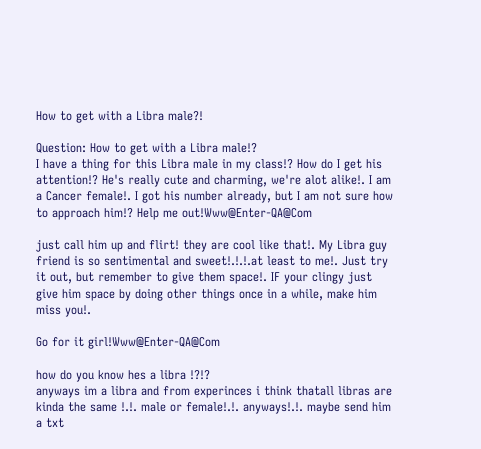How to get with a Libra male?!

Question: How to get with a Libra male!?
I have a thing for this Libra male in my class!? How do I get his attention!? He's really cute and charming, we're alot alike!. I am a Cancer female!. I got his number already, but I am not sure how to approach him!? Help me out!Www@Enter-QA@Com

just call him up and flirt! they are cool like that!. My Libra guy friend is so sentimental and sweet!.!.!.at least to me!. Just try it out, but remember to give them space!. IF your clingy just give him space by doing other things once in a while, make him miss you!.

Go for it girl!Www@Enter-QA@Com

how do you know hes a libra !?!?
anyways im a libra and from experinces i think thatall libras are kinda the same !.!. male or female!.!. anyways!.!. maybe send him a txt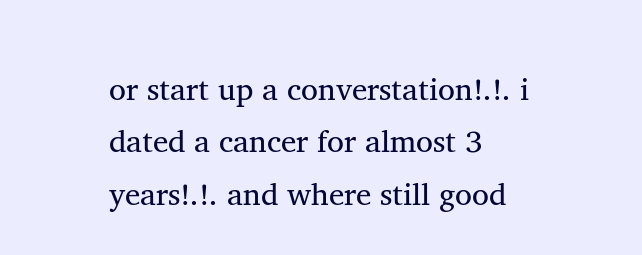or start up a converstation!.!. i dated a cancer for almost 3 years!.!. and where still good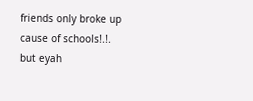friends only broke up cause of schools!.!. but eyah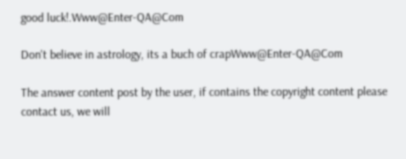good luck!.Www@Enter-QA@Com

Don't believe in astrology, its a buch of crapWww@Enter-QA@Com

The answer content post by the user, if contains the copyright content please contact us, we will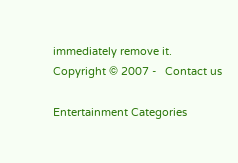immediately remove it.
Copyright © 2007 -   Contact us

Entertainment Categories